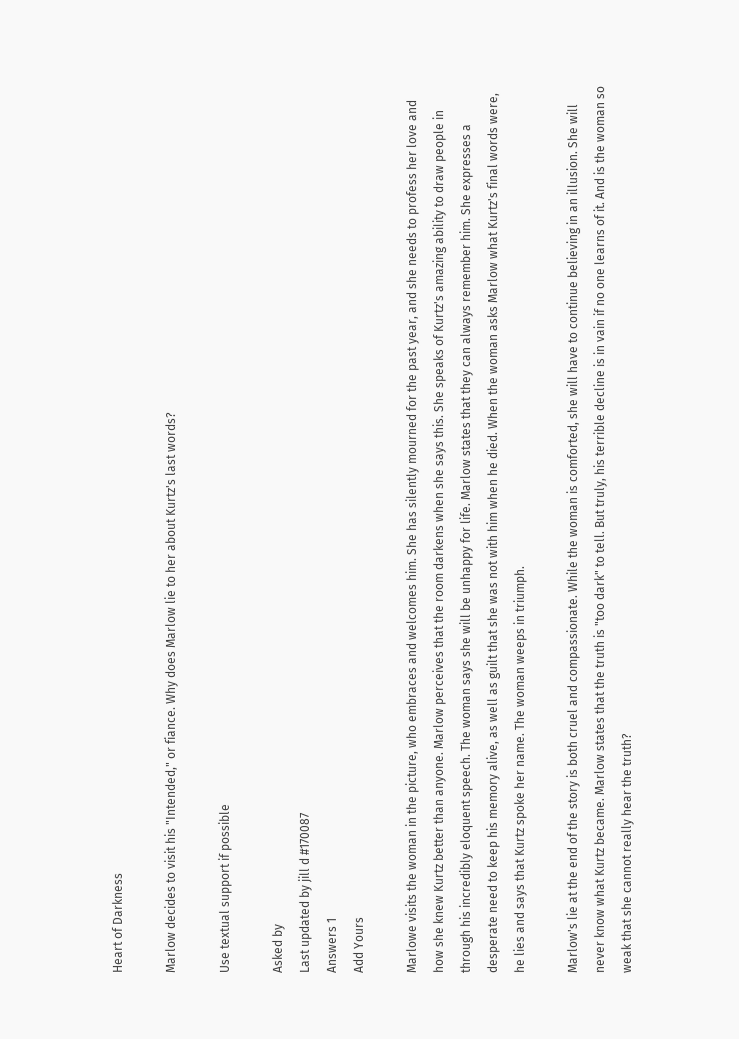Heart of Darkness

Marlow decides to visit his "Intended," or fiance. Why does Marlow lie to her about Kurtz's last words?

Use textual support if possible

Asked by
Last updated by jill d #170087
Answers 1
Add Yours

Marlowe visits the woman in the picture, who embraces and welcomes him. She has silently mourned for the past year, and she needs to profess her love and how she knew Kurtz better than anyone. Marlow perceives that the room darkens when she says this. She speaks of Kurtz's amazing ability to draw people in through his incredibly eloquent speech. The woman says she will be unhappy for life. Marlow states that they can always remember him. She expresses a desperate need to keep his memory alive, as well as guilt that she was not with him when he died. When the woman asks Marlow what Kurtz's final words were, he lies and says that Kurtz spoke her name. The woman weeps in triumph.

Marlow's lie at the end of the story is both cruel and compassionate. While the woman is comforted, she will have to continue believing in an illusion. She will never know what Kurtz became. Marlow states that the truth is "too dark" to tell. But truly, his terrible decline is in vain if no one learns of it. And is the woman so weak that she cannot really hear the truth?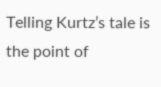Telling Kurtz’s tale is the point of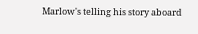Marlow's telling his story aboard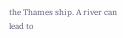the Thames ship. A river can lead to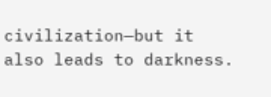civilization—but it also leads to darkness.